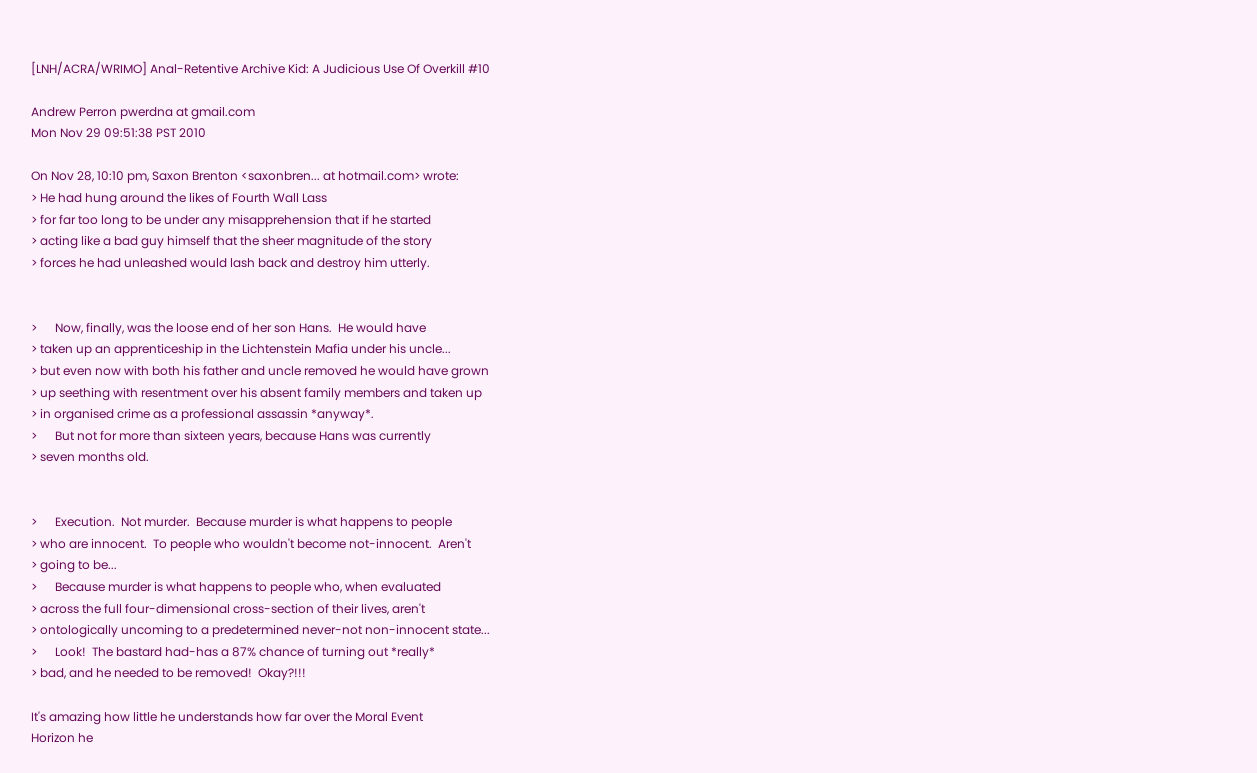[LNH/ACRA/WRIMO] Anal-Retentive Archive Kid: A Judicious Use Of Overkill #10

Andrew Perron pwerdna at gmail.com
Mon Nov 29 09:51:38 PST 2010

On Nov 28, 10:10 pm, Saxon Brenton <saxonbren... at hotmail.com> wrote:
> He had hung around the likes of Fourth Wall Lass
> for far too long to be under any misapprehension that if he started
> acting like a bad guy himself that the sheer magnitude of the story
> forces he had unleashed would lash back and destroy him utterly.


>      Now, finally, was the loose end of her son Hans.  He would have
> taken up an apprenticeship in the Lichtenstein Mafia under his uncle...
> but even now with both his father and uncle removed he would have grown
> up seething with resentment over his absent family members and taken up
> in organised crime as a professional assassin *anyway*.
>      But not for more than sixteen years, because Hans was currently
> seven months old.


>      Execution.  Not murder.  Because murder is what happens to people
> who are innocent.  To people who wouldn't become not-innocent.  Aren't
> going to be...
>      Because murder is what happens to people who, when evaluated
> across the full four-dimensional cross-section of their lives, aren't
> ontologically uncoming to a predetermined never-not non-innocent state...
>      Look!  The bastard had-has a 87% chance of turning out *really*
> bad, and he needed to be removed!  Okay?!!!

It's amazing how little he understands how far over the Moral Event
Horizon he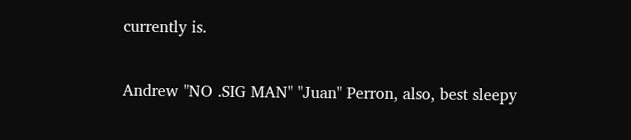currently is.

Andrew "NO .SIG MAN" "Juan" Perron, also, best sleepy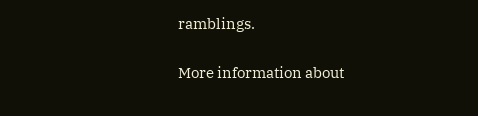ramblings.

More information about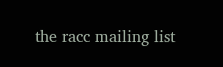the racc mailing list